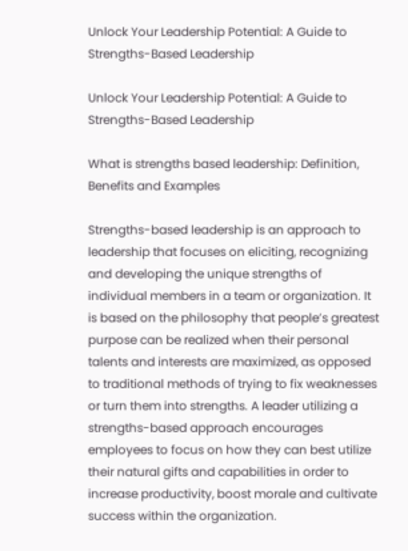Unlock Your Leadership Potential: A Guide to Strengths-Based Leadership

Unlock Your Leadership Potential: A Guide to Strengths-Based Leadership

What is strengths based leadership: Definition, Benefits and Examples

Strengths-based leadership is an approach to leadership that focuses on eliciting, recognizing and developing the unique strengths of individual members in a team or organization. It is based on the philosophy that people’s greatest purpose can be realized when their personal talents and interests are maximized, as opposed to traditional methods of trying to fix weaknesses or turn them into strengths. A leader utilizing a strengths-based approach encourages employees to focus on how they can best utilize their natural gifts and capabilities in order to increase productivity, boost morale and cultivate success within the organization.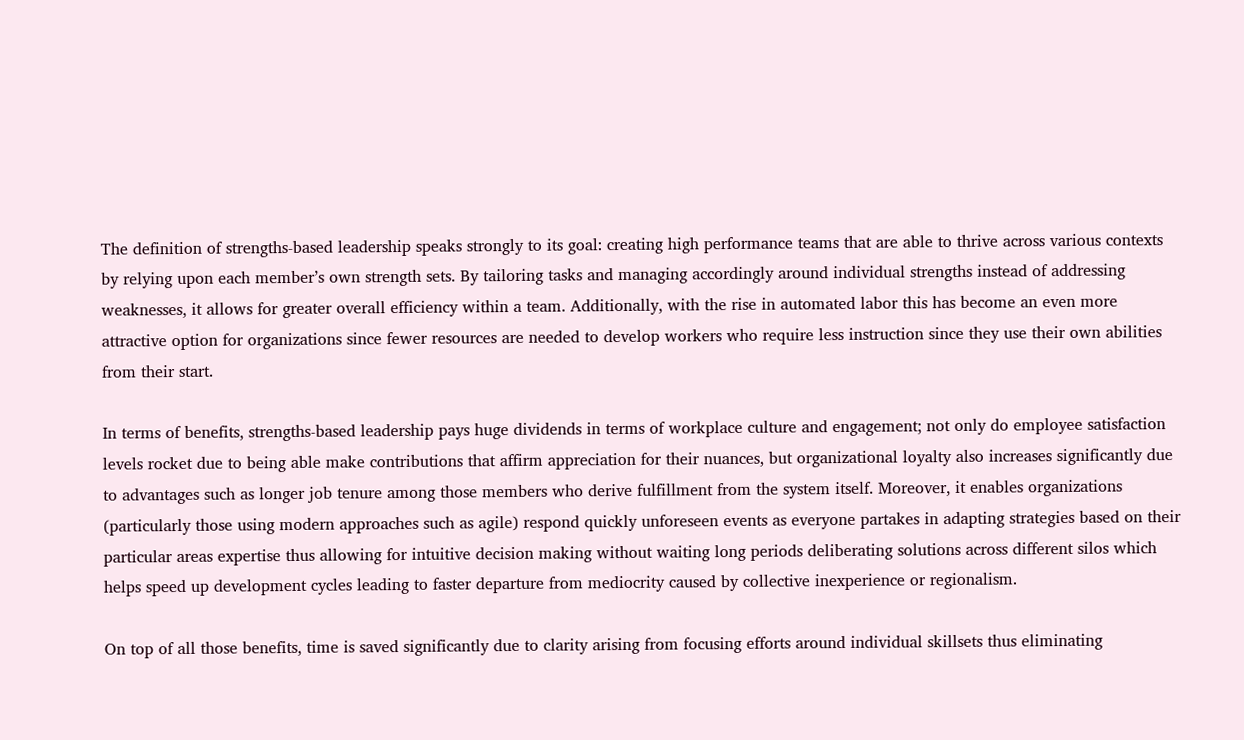The definition of strengths-based leadership speaks strongly to its goal: creating high performance teams that are able to thrive across various contexts by relying upon each member’s own strength sets. By tailoring tasks and managing accordingly around individual strengths instead of addressing weaknesses, it allows for greater overall efficiency within a team. Additionally, with the rise in automated labor this has become an even more attractive option for organizations since fewer resources are needed to develop workers who require less instruction since they use their own abilities from their start.

In terms of benefits, strengths-based leadership pays huge dividends in terms of workplace culture and engagement; not only do employee satisfaction levels rocket due to being able make contributions that affirm appreciation for their nuances, but organizational loyalty also increases significantly due to advantages such as longer job tenure among those members who derive fulfillment from the system itself. Moreover, it enables organizations (particularly those using modern approaches such as agile) respond quickly unforeseen events as everyone partakes in adapting strategies based on their particular areas expertise thus allowing for intuitive decision making without waiting long periods deliberating solutions across different silos which helps speed up development cycles leading to faster departure from mediocrity caused by collective inexperience or regionalism.

On top of all those benefits, time is saved significantly due to clarity arising from focusing efforts around individual skillsets thus eliminating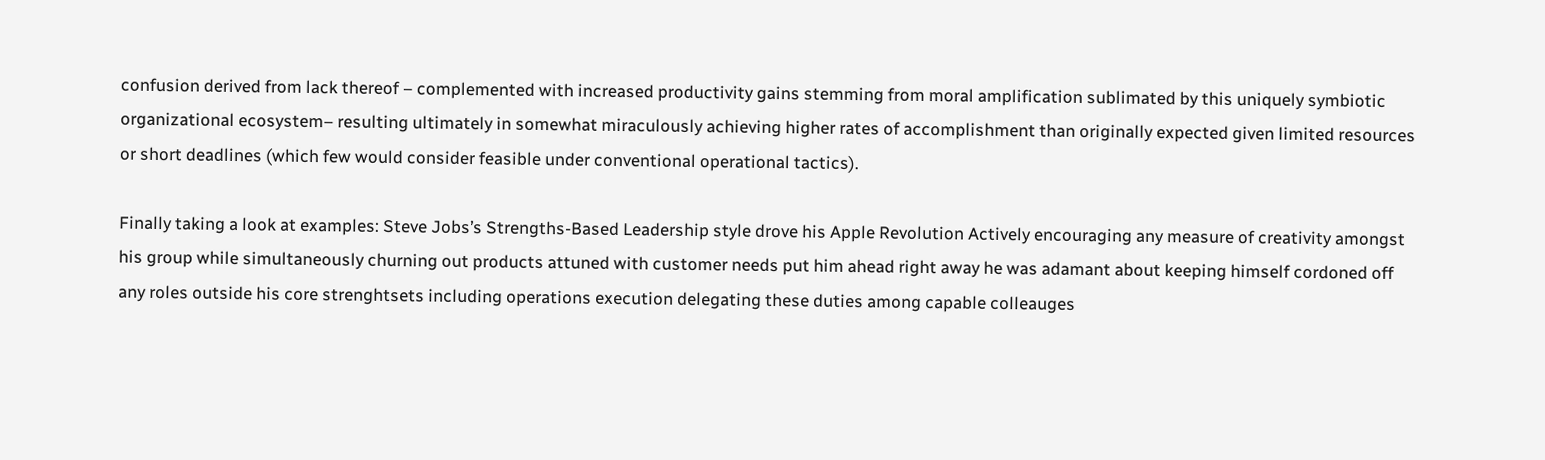confusion derived from lack thereof – complemented with increased productivity gains stemming from moral amplification sublimated by this uniquely symbiotic organizational ecosystem– resulting ultimately in somewhat miraculously achieving higher rates of accomplishment than originally expected given limited resources or short deadlines (which few would consider feasible under conventional operational tactics).

Finally taking a look at examples: Steve Jobs’s Strengths-Based Leadership style drove his Apple Revolution Actively encouraging any measure of creativity amongst his group while simultaneously churning out products attuned with customer needs put him ahead right away he was adamant about keeping himself cordoned off any roles outside his core strenghtsets including operations execution delegating these duties among capable colleauges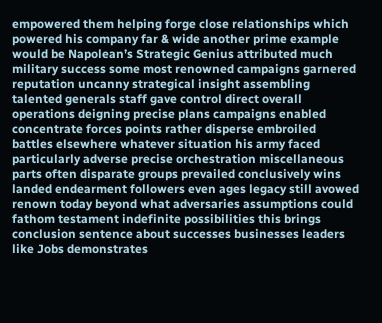empowered them helping forge close relationships which powered his company far & wide another prime example would be Napolean’s Strategic Genius attributed much military success some most renowned campaigns garnered reputation uncanny strategical insight assembling talented generals staff gave control direct overall operations deigning precise plans campaigns enabled concentrate forces points rather disperse embroiled battles elsewhere whatever situation his army faced particularly adverse precise orchestration miscellaneous parts often disparate groups prevailed conclusively wins landed endearment followers even ages legacy still avowed renown today beyond what adversaries assumptions could fathom testament indefinite possibilities this brings conclusion sentence about successes businesses leaders like Jobs demonstrates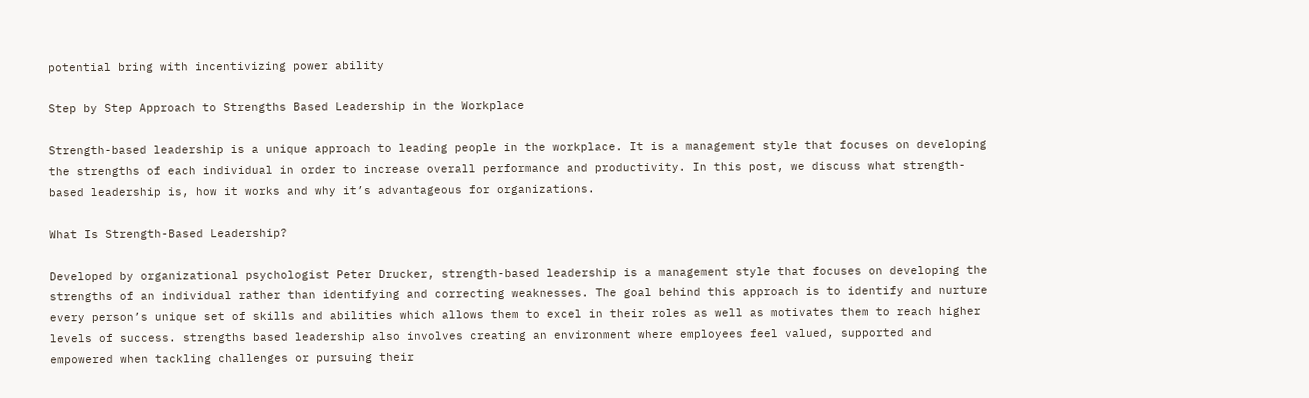potential bring with incentivizing power ability

Step by Step Approach to Strengths Based Leadership in the Workplace

Strength-based leadership is a unique approach to leading people in the workplace. It is a management style that focuses on developing the strengths of each individual in order to increase overall performance and productivity. In this post, we discuss what strength-based leadership is, how it works and why it’s advantageous for organizations.

What Is Strength-Based Leadership?

Developed by organizational psychologist Peter Drucker, strength-based leadership is a management style that focuses on developing the strengths of an individual rather than identifying and correcting weaknesses. The goal behind this approach is to identify and nurture every person’s unique set of skills and abilities which allows them to excel in their roles as well as motivates them to reach higher levels of success. strengths based leadership also involves creating an environment where employees feel valued, supported and empowered when tackling challenges or pursuing their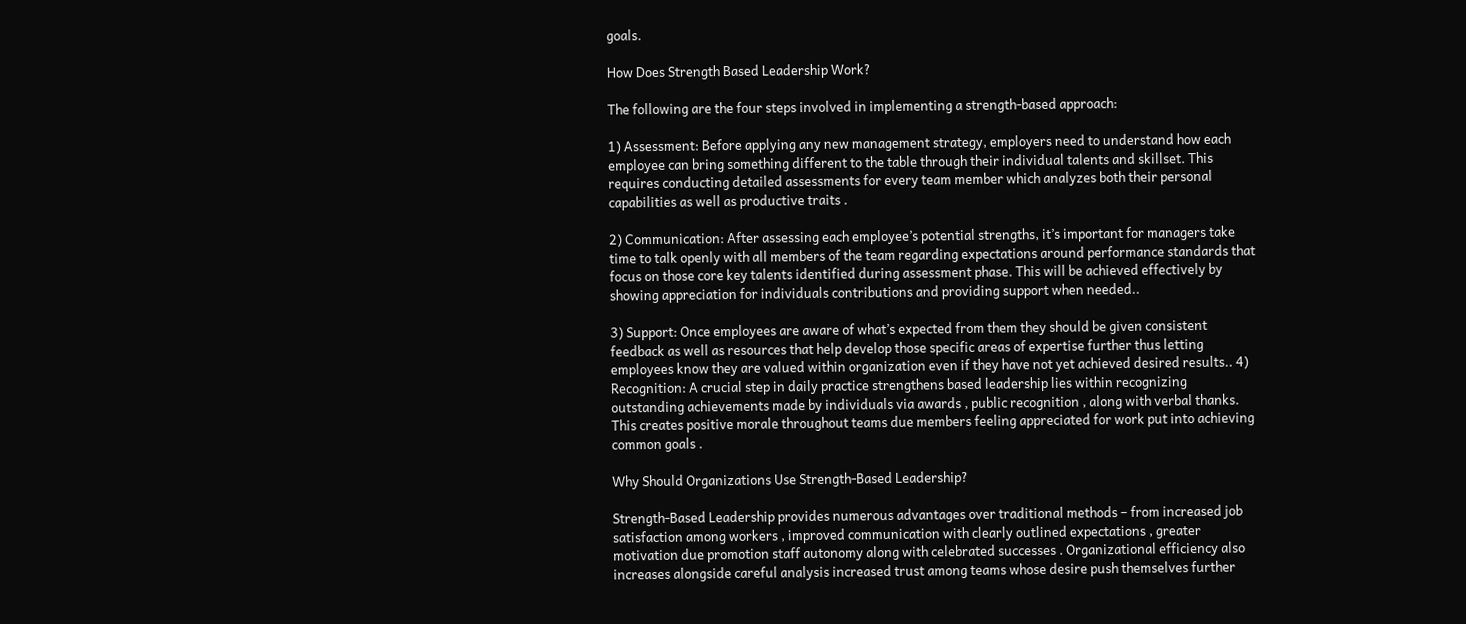goals.

How Does Strength Based Leadership Work?

The following are the four steps involved in implementing a strength-based approach:

1) Assessment: Before applying any new management strategy, employers need to understand how each employee can bring something different to the table through their individual talents and skillset. This requires conducting detailed assessments for every team member which analyzes both their personal capabilities as well as productive traits .

2) Communication: After assessing each employee’s potential strengths, it’s important for managers take time to talk openly with all members of the team regarding expectations around performance standards that focus on those core key talents identified during assessment phase. This will be achieved effectively by showing appreciation for individuals contributions and providing support when needed..

3) Support: Once employees are aware of what’s expected from them they should be given consistent feedback as well as resources that help develop those specific areas of expertise further thus letting employees know they are valued within organization even if they have not yet achieved desired results.. 4) Recognition: A crucial step in daily practice strengthens based leadership lies within recognizing outstanding achievements made by individuals via awards , public recognition , along with verbal thanks. This creates positive morale throughout teams due members feeling appreciated for work put into achieving common goals .

Why Should Organizations Use Strength-Based Leadership?

Strength-Based Leadership provides numerous advantages over traditional methods – from increased job satisfaction among workers , improved communication with clearly outlined expectations , greater motivation due promotion staff autonomy along with celebrated successes . Organizational efficiency also increases alongside careful analysis increased trust among teams whose desire push themselves further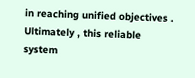in reaching unified objectives . Ultimately , this reliable system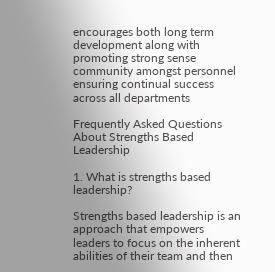encourages both long term development along with promoting strong sense community amongst personnel ensuring continual success across all departments

Frequently Asked Questions About Strengths Based Leadership

1. What is strengths based leadership?

Strengths based leadership is an approach that empowers leaders to focus on the inherent abilities of their team and then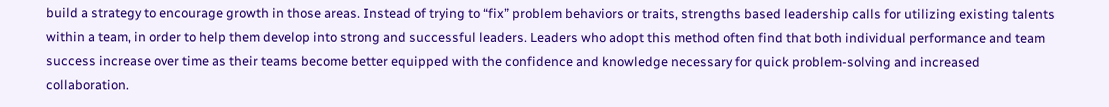build a strategy to encourage growth in those areas. Instead of trying to “fix” problem behaviors or traits, strengths based leadership calls for utilizing existing talents within a team, in order to help them develop into strong and successful leaders. Leaders who adopt this method often find that both individual performance and team success increase over time as their teams become better equipped with the confidence and knowledge necessary for quick problem-solving and increased collaboration.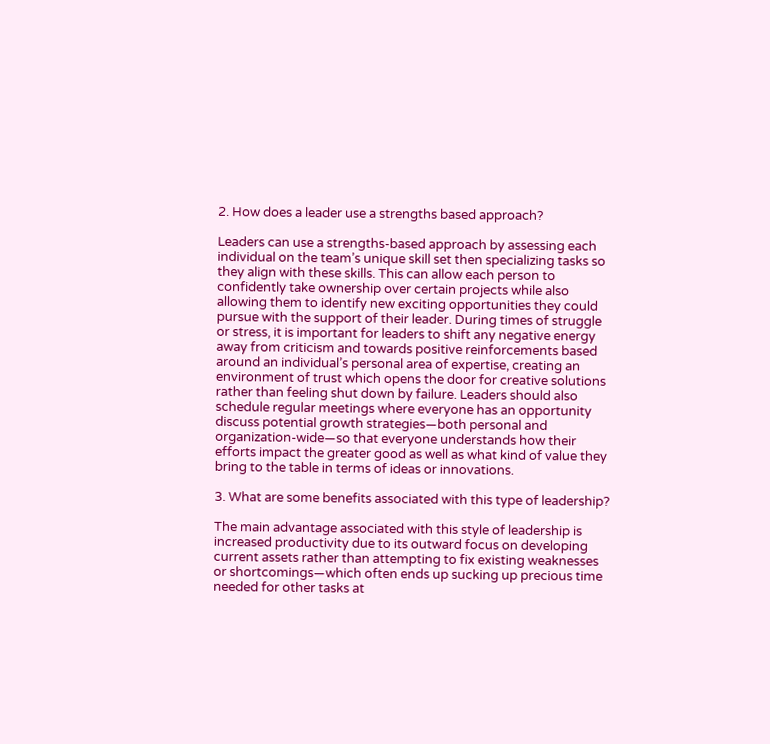2. How does a leader use a strengths based approach?

Leaders can use a strengths-based approach by assessing each individual on the team’s unique skill set then specializing tasks so they align with these skills. This can allow each person to confidently take ownership over certain projects while also allowing them to identify new exciting opportunities they could pursue with the support of their leader. During times of struggle or stress, it is important for leaders to shift any negative energy away from criticism and towards positive reinforcements based around an individual’s personal area of expertise, creating an environment of trust which opens the door for creative solutions rather than feeling shut down by failure. Leaders should also schedule regular meetings where everyone has an opportunity discuss potential growth strategies—both personal and organization-wide—so that everyone understands how their efforts impact the greater good as well as what kind of value they bring to the table in terms of ideas or innovations.

3. What are some benefits associated with this type of leadership?

The main advantage associated with this style of leadership is increased productivity due to its outward focus on developing current assets rather than attempting to fix existing weaknesses or shortcomings—which often ends up sucking up precious time needed for other tasks at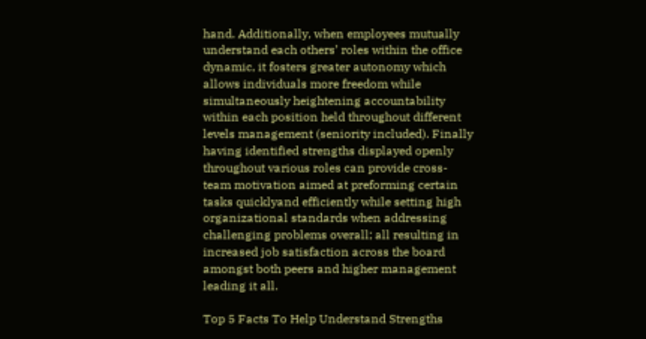hand. Additionally, when employees mutually understand each others’ roles within the office dynamic, it fosters greater autonomy which allows individuals more freedom while simultaneously heightening accountability within each position held throughout different levels management (seniority included). Finally having identified strengths displayed openly throughout various roles can provide cross-team motivation aimed at preforming certain tasks quicklyand efficiently while setting high organizational standards when addressing challenging problems overall; all resulting in increased job satisfaction across the board amongst both peers and higher management leading it all.

Top 5 Facts To Help Understand Strengths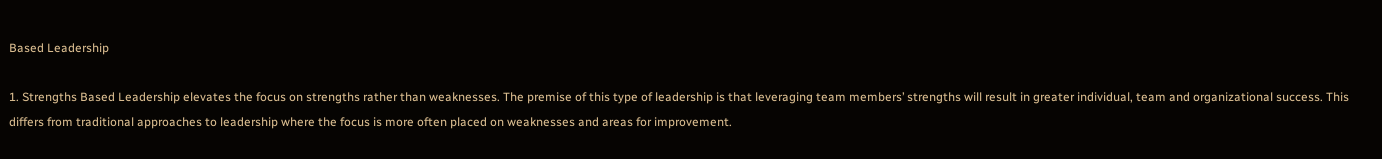Based Leadership

1. Strengths Based Leadership elevates the focus on strengths rather than weaknesses. The premise of this type of leadership is that leveraging team members’ strengths will result in greater individual, team and organizational success. This differs from traditional approaches to leadership where the focus is more often placed on weaknesses and areas for improvement.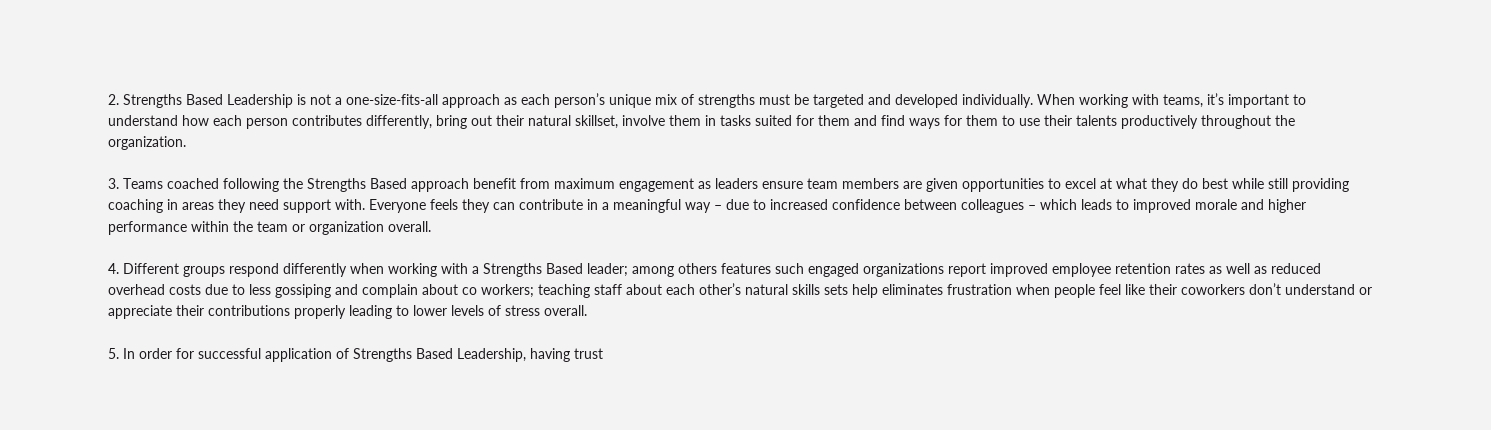2. Strengths Based Leadership is not a one-size-fits-all approach as each person’s unique mix of strengths must be targeted and developed individually. When working with teams, it’s important to understand how each person contributes differently, bring out their natural skillset, involve them in tasks suited for them and find ways for them to use their talents productively throughout the organization.

3. Teams coached following the Strengths Based approach benefit from maximum engagement as leaders ensure team members are given opportunities to excel at what they do best while still providing coaching in areas they need support with. Everyone feels they can contribute in a meaningful way – due to increased confidence between colleagues – which leads to improved morale and higher performance within the team or organization overall.

4. Different groups respond differently when working with a Strengths Based leader; among others features such engaged organizations report improved employee retention rates as well as reduced overhead costs due to less gossiping and complain about co workers; teaching staff about each other’s natural skills sets help eliminates frustration when people feel like their coworkers don’t understand or appreciate their contributions properly leading to lower levels of stress overall.

5. In order for successful application of Strengths Based Leadership, having trust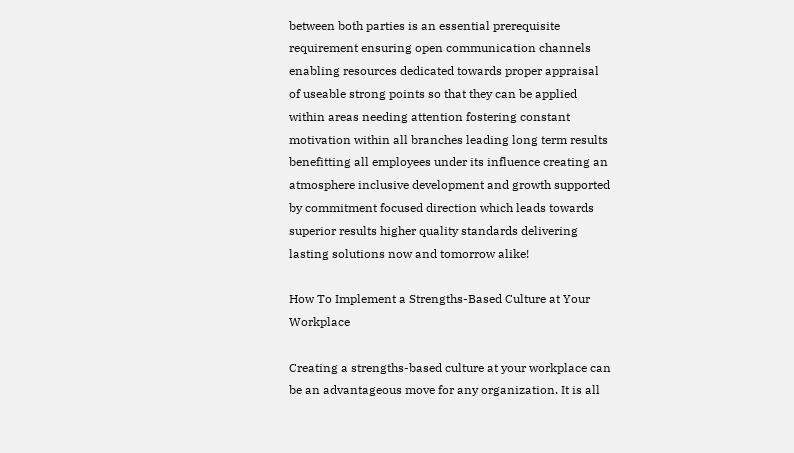between both parties is an essential prerequisite requirement ensuring open communication channels enabling resources dedicated towards proper appraisal of useable strong points so that they can be applied within areas needing attention fostering constant motivation within all branches leading long term results benefitting all employees under its influence creating an atmosphere inclusive development and growth supported by commitment focused direction which leads towards superior results higher quality standards delivering lasting solutions now and tomorrow alike!

How To Implement a Strengths-Based Culture at Your Workplace

Creating a strengths-based culture at your workplace can be an advantageous move for any organization. It is all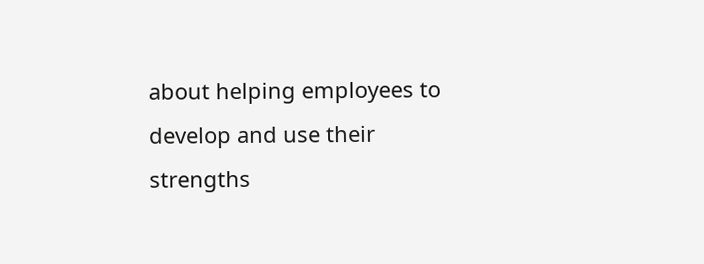about helping employees to develop and use their strengths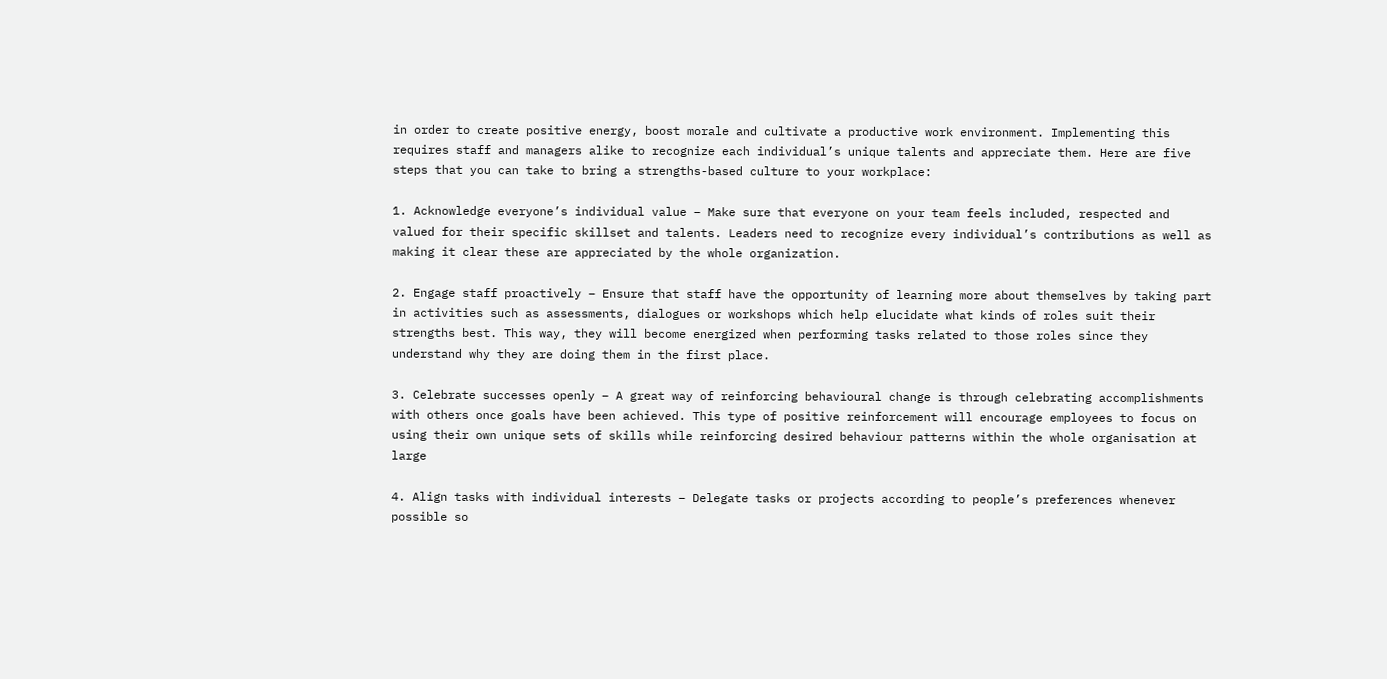in order to create positive energy, boost morale and cultivate a productive work environment. Implementing this requires staff and managers alike to recognize each individual’s unique talents and appreciate them. Here are five steps that you can take to bring a strengths-based culture to your workplace:

1. Acknowledge everyone’s individual value – Make sure that everyone on your team feels included, respected and valued for their specific skillset and talents. Leaders need to recognize every individual’s contributions as well as making it clear these are appreciated by the whole organization.

2. Engage staff proactively – Ensure that staff have the opportunity of learning more about themselves by taking part in activities such as assessments, dialogues or workshops which help elucidate what kinds of roles suit their strengths best. This way, they will become energized when performing tasks related to those roles since they understand why they are doing them in the first place.

3. Celebrate successes openly – A great way of reinforcing behavioural change is through celebrating accomplishments with others once goals have been achieved. This type of positive reinforcement will encourage employees to focus on using their own unique sets of skills while reinforcing desired behaviour patterns within the whole organisation at large

4. Align tasks with individual interests – Delegate tasks or projects according to people’s preferences whenever possible so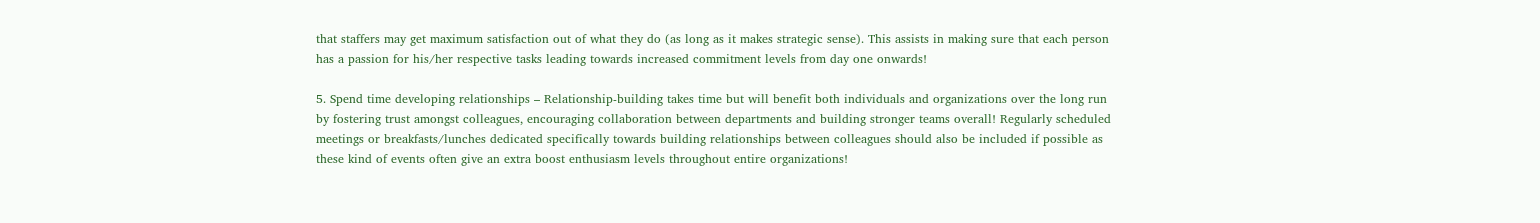that staffers may get maximum satisfaction out of what they do (as long as it makes strategic sense). This assists in making sure that each person has a passion for his/her respective tasks leading towards increased commitment levels from day one onwards!

5. Spend time developing relationships – Relationship-building takes time but will benefit both individuals and organizations over the long run by fostering trust amongst colleagues, encouraging collaboration between departments and building stronger teams overall! Regularly scheduled meetings or breakfasts/lunches dedicated specifically towards building relationships between colleagues should also be included if possible as these kind of events often give an extra boost enthusiasm levels throughout entire organizations!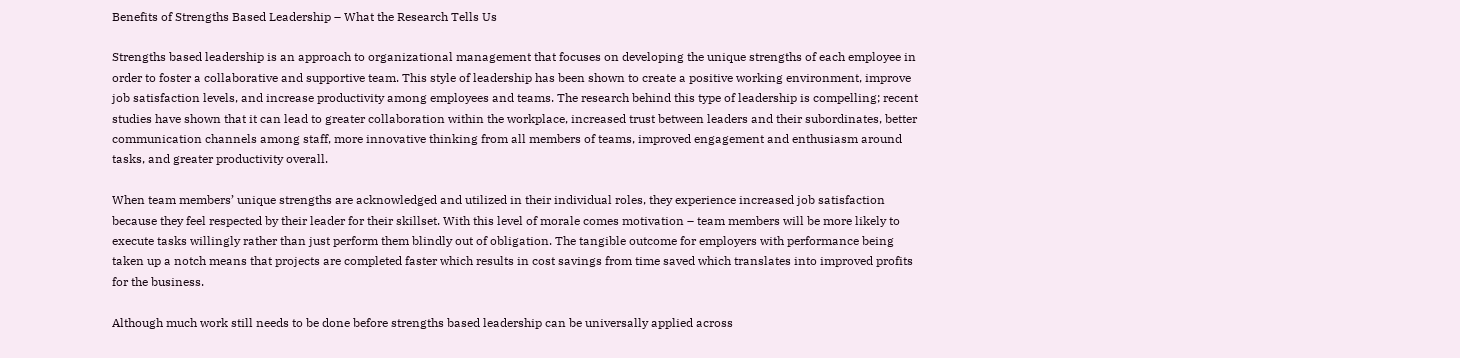Benefits of Strengths Based Leadership – What the Research Tells Us

Strengths based leadership is an approach to organizational management that focuses on developing the unique strengths of each employee in order to foster a collaborative and supportive team. This style of leadership has been shown to create a positive working environment, improve job satisfaction levels, and increase productivity among employees and teams. The research behind this type of leadership is compelling; recent studies have shown that it can lead to greater collaboration within the workplace, increased trust between leaders and their subordinates, better communication channels among staff, more innovative thinking from all members of teams, improved engagement and enthusiasm around tasks, and greater productivity overall.

When team members’ unique strengths are acknowledged and utilized in their individual roles, they experience increased job satisfaction because they feel respected by their leader for their skillset. With this level of morale comes motivation – team members will be more likely to execute tasks willingly rather than just perform them blindly out of obligation. The tangible outcome for employers with performance being taken up a notch means that projects are completed faster which results in cost savings from time saved which translates into improved profits for the business.

Although much work still needs to be done before strengths based leadership can be universally applied across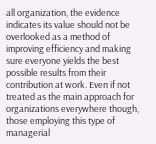all organization, the evidence indicates its value should not be overlooked as a method of improving efficiency and making sure everyone yields the best possible results from their contribution at work. Even if not treated as the main approach for organizations everywhere though, those employing this type of managerial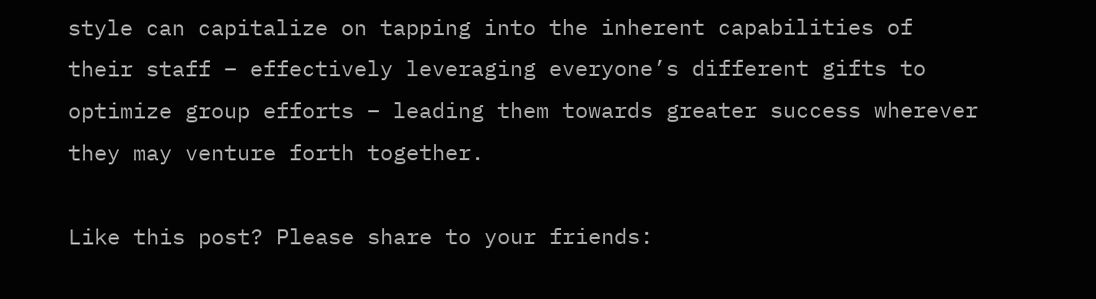style can capitalize on tapping into the inherent capabilities of their staff – effectively leveraging everyone’s different gifts to optimize group efforts – leading them towards greater success wherever they may venture forth together.

Like this post? Please share to your friends: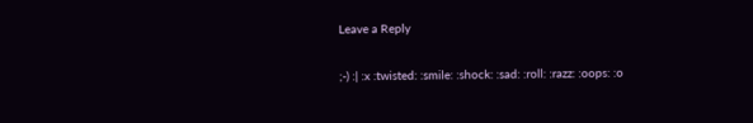Leave a Reply

;-) :| :x :twisted: :smile: :shock: :sad: :roll: :razz: :oops: :o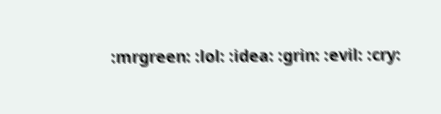:mrgreen: :lol: :idea: :grin: :evil: :cry: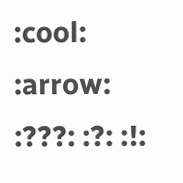:cool: :arrow: :???: :?: :!: